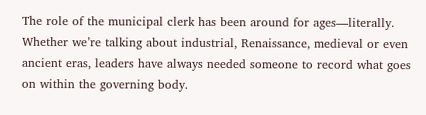The role of the municipal clerk has been around for ages—literally. Whether we’re talking about industrial, Renaissance, medieval or even ancient eras, leaders have always needed someone to record what goes on within the governing body.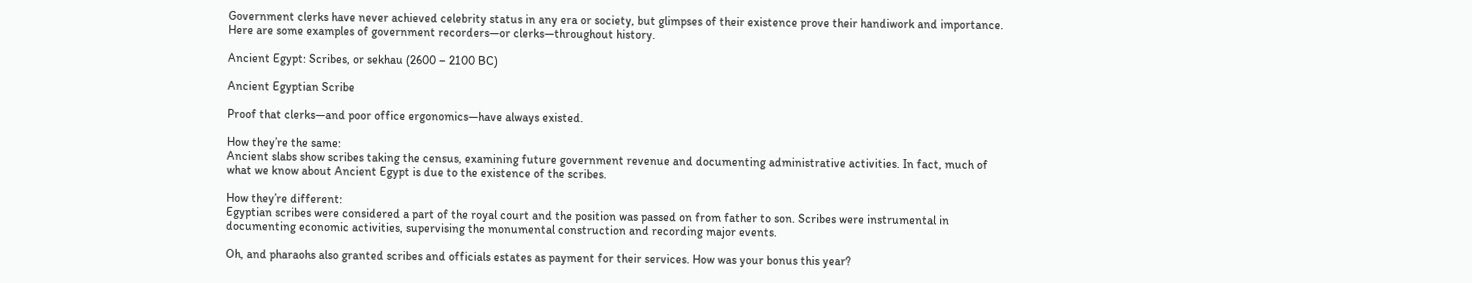Government clerks have never achieved celebrity status in any era or society, but glimpses of their existence prove their handiwork and importance. Here are some examples of government recorders—or clerks—throughout history.

Ancient Egypt: Scribes, or sekhau (2600 – 2100 BC)

Ancient Egyptian Scribe

Proof that clerks—and poor office ergonomics—have always existed.

How they’re the same:
Ancient slabs show scribes taking the census, examining future government revenue and documenting administrative activities. In fact, much of what we know about Ancient Egypt is due to the existence of the scribes.

How they’re different:
Egyptian scribes were considered a part of the royal court and the position was passed on from father to son. Scribes were instrumental in documenting economic activities, supervising the monumental construction and recording major events.

Oh, and pharaohs also granted scribes and officials estates as payment for their services. How was your bonus this year?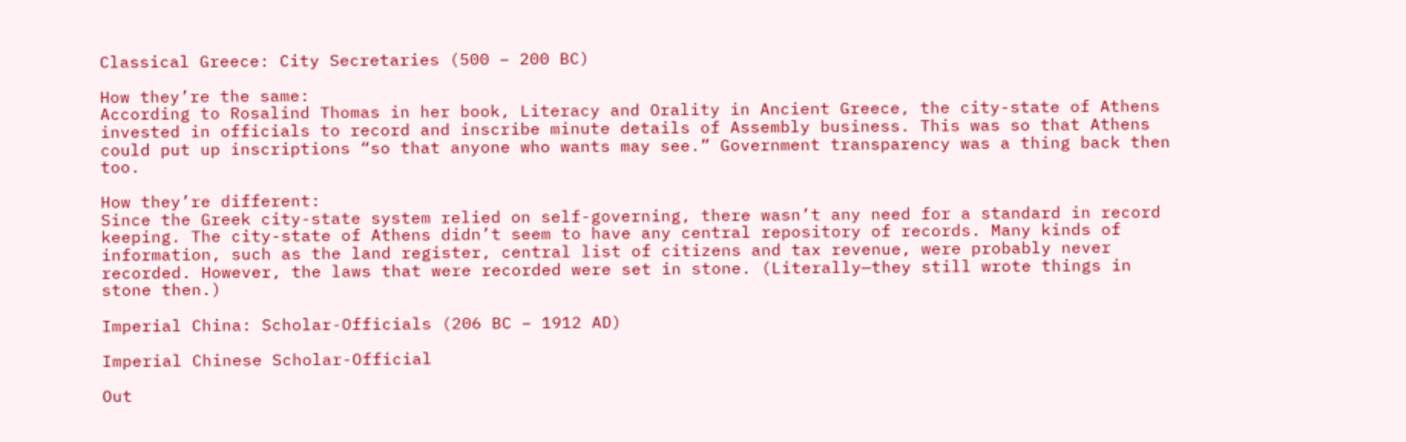Classical Greece: City Secretaries (500 – 200 BC)

How they’re the same:
According to Rosalind Thomas in her book, Literacy and Orality in Ancient Greece, the city-state of Athens invested in officials to record and inscribe minute details of Assembly business. This was so that Athens could put up inscriptions “so that anyone who wants may see.” Government transparency was a thing back then too.

How they’re different:
Since the Greek city-state system relied on self-governing, there wasn’t any need for a standard in record keeping. The city-state of Athens didn’t seem to have any central repository of records. Many kinds of information, such as the land register, central list of citizens and tax revenue, were probably never recorded. However, the laws that were recorded were set in stone. (Literally—they still wrote things in stone then.)

Imperial China: Scholar-Officials (206 BC – 1912 AD)

Imperial Chinese Scholar-Official

Out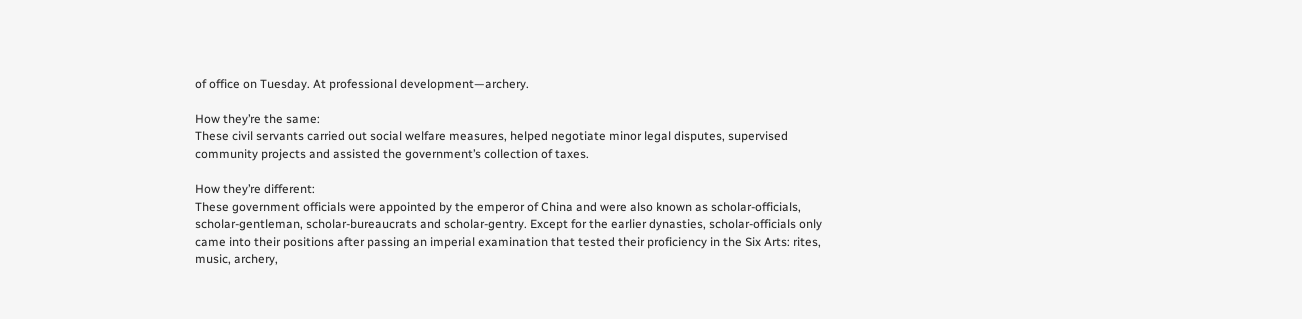of office on Tuesday. At professional development—archery.

How they’re the same:
These civil servants carried out social welfare measures, helped negotiate minor legal disputes, supervised community projects and assisted the government’s collection of taxes.

How they’re different:
These government officials were appointed by the emperor of China and were also known as scholar-officials, scholar-gentleman, scholar-bureaucrats and scholar-gentry. Except for the earlier dynasties, scholar-officials only came into their positions after passing an imperial examination that tested their proficiency in the Six Arts: rites, music, archery,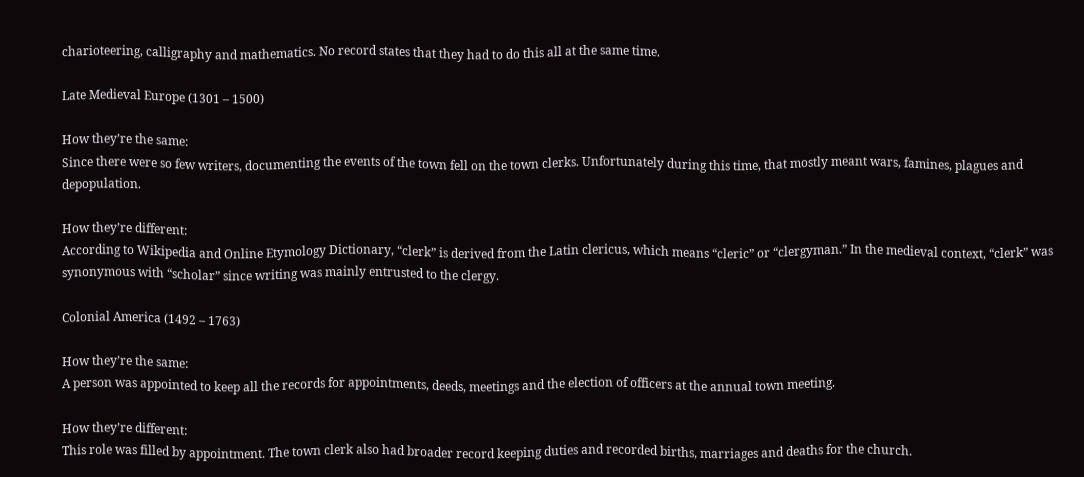charioteering, calligraphy and mathematics. No record states that they had to do this all at the same time.

Late Medieval Europe (1301 – 1500)

How they’re the same:
Since there were so few writers, documenting the events of the town fell on the town clerks. Unfortunately during this time, that mostly meant wars, famines, plagues and depopulation.

How they’re different:
According to Wikipedia and Online Etymology Dictionary, “clerk” is derived from the Latin clericus, which means “cleric” or “clergyman.” In the medieval context, “clerk” was synonymous with “scholar” since writing was mainly entrusted to the clergy.

Colonial America (1492 – 1763)

How they’re the same:
A person was appointed to keep all the records for appointments, deeds, meetings and the election of officers at the annual town meeting.

How they’re different:
This role was filled by appointment. The town clerk also had broader record keeping duties and recorded births, marriages and deaths for the church.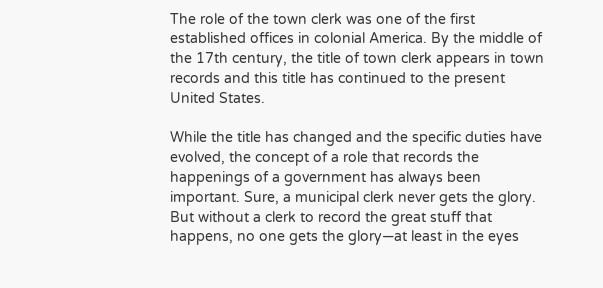The role of the town clerk was one of the first established offices in colonial America. By the middle of the 17th century, the title of town clerk appears in town records and this title has continued to the present United States.

While the title has changed and the specific duties have evolved, the concept of a role that records the happenings of a government has always been important. Sure, a municipal clerk never gets the glory. But without a clerk to record the great stuff that happens, no one gets the glory—at least in the eyes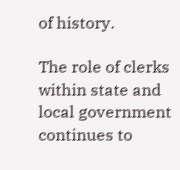of history.

The role of clerks within state and local government continues to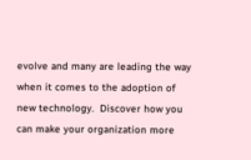evolve and many are leading the way when it comes to the adoption of new technology.  Discover how you can make your organization more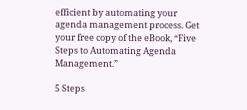efficient by automating your agenda management process. Get your free copy of the eBook, “Five Steps to Automating Agenda Management.”

5 Steps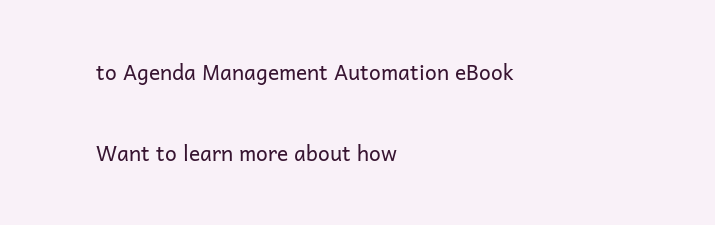to Agenda Management Automation eBook

Want to learn more about how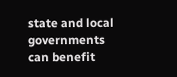state and local governments can benefit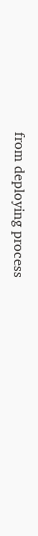from deploying process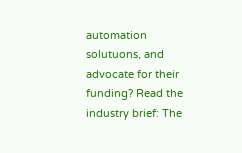automation solutuons, and advocate for their funding? Read the industry brief: The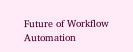Future of Workflow Automation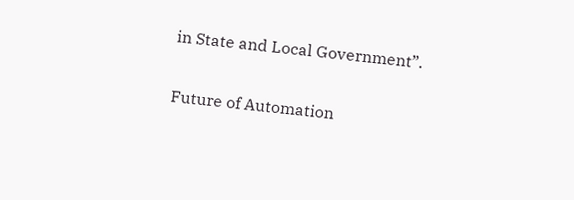in State and Local Government”.

Future of Automation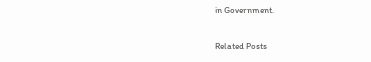in Government.

Related Posts